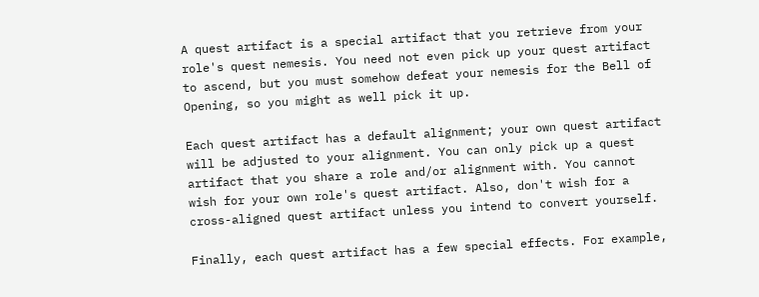A quest artifact is a special artifact that you retrieve from your role's quest nemesis. You need not even pick up your quest artifact to ascend, but you must somehow defeat your nemesis for the Bell of Opening, so you might as well pick it up.

Each quest artifact has a default alignment; your own quest artifact will be adjusted to your alignment. You can only pick up a quest artifact that you share a role and/or alignment with. You cannot wish for your own role's quest artifact. Also, don't wish for a cross-aligned quest artifact unless you intend to convert yourself.

Finally, each quest artifact has a few special effects. For example,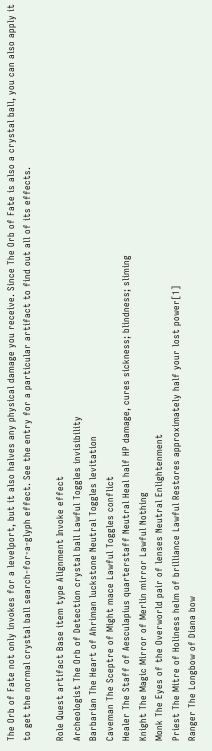The Orb of Fate not only invokes for a levelport, but it also halves any physical damage you receive. Since The Orb of Fate is also a crystal ball, you can also apply it to get the normal crystal ball search-for-a-glyph effect. See the entry for a particular artifact to find out all of its effects.

Role Quest artifact Base item type Alignment Invoke effect
Archeologist The Orb of Detection crystal ball Lawful Toggles invisibility
Barbarian The Heart of Ahriman luckstone Neutral Toggles levitation
Caveman The Sceptre of Might mace Lawful Toggles conflict
Healer The Staff of Aesculapius quarterstaff Neutral Heal half HP damage, cures sickness; blindness; sliming
Knight The Magic Mirror of Merlin mirror Lawful Nothing
Monk The Eyes of the Overworld pair of lenses Neutral Enlightenment
Priest The Mitre of Holiness helm of brilliance Lawful Restores approximately half your lost power[1]
Ranger The Longbow of Diana bow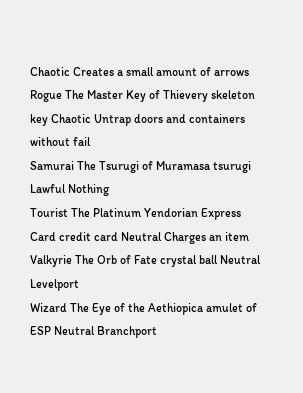Chaotic Creates a small amount of arrows
Rogue The Master Key of Thievery skeleton key Chaotic Untrap doors and containers without fail
Samurai The Tsurugi of Muramasa tsurugi Lawful Nothing
Tourist The Platinum Yendorian Express Card credit card Neutral Charges an item
Valkyrie The Orb of Fate crystal ball Neutral Levelport
Wizard The Eye of the Aethiopica amulet of ESP Neutral Branchport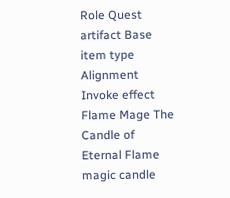Role Quest artifact Base item type Alignment Invoke effect
Flame Mage The Candle of Eternal Flame magic candle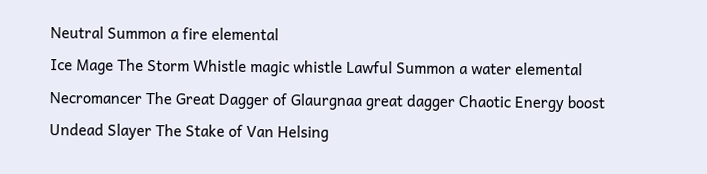Neutral Summon a fire elemental
Ice Mage The Storm Whistle magic whistle Lawful Summon a water elemental
Necromancer The Great Dagger of Glaurgnaa great dagger Chaotic Energy boost
Undead Slayer The Stake of Van Helsing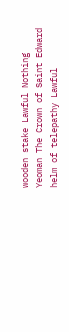wooden stake Lawful Nothing
Yeoman The Crown of Saint Edward helm of telepathy Lawful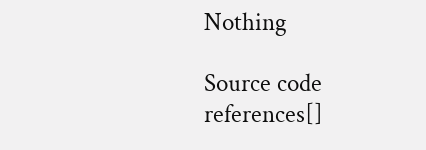Nothing

Source code references[]